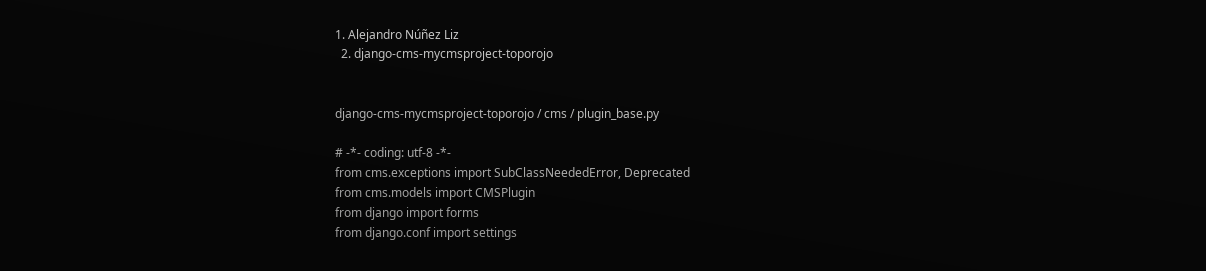1. Alejandro Núñez Liz
  2. django-cms-mycmsproject-toporojo


django-cms-mycmsproject-toporojo / cms / plugin_base.py

# -*- coding: utf-8 -*-
from cms.exceptions import SubClassNeededError, Deprecated
from cms.models import CMSPlugin
from django import forms
from django.conf import settings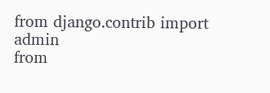from django.contrib import admin
from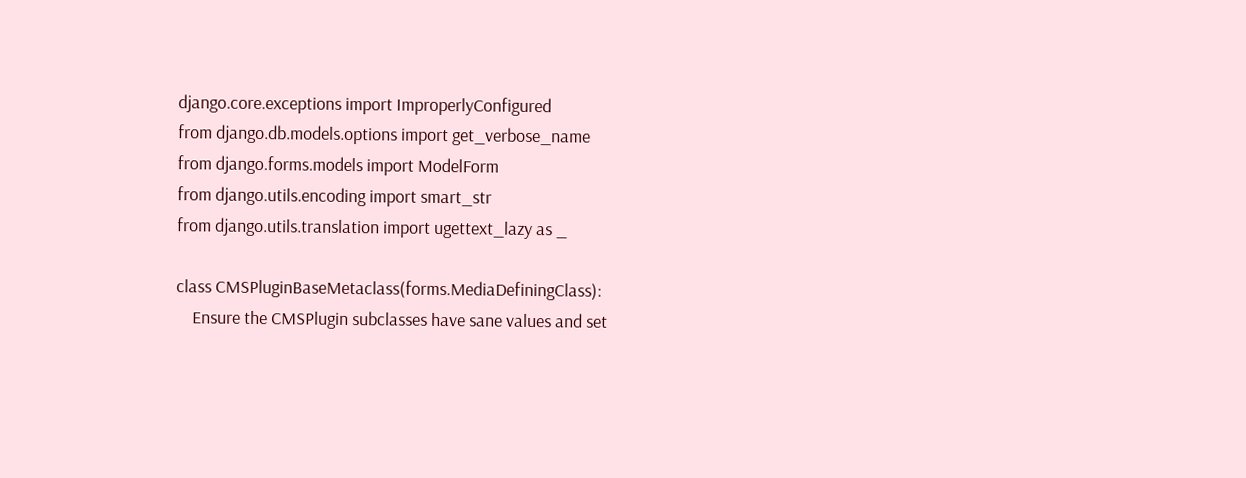django.core.exceptions import ImproperlyConfigured
from django.db.models.options import get_verbose_name
from django.forms.models import ModelForm
from django.utils.encoding import smart_str
from django.utils.translation import ugettext_lazy as _

class CMSPluginBaseMetaclass(forms.MediaDefiningClass):
    Ensure the CMSPlugin subclasses have sane values and set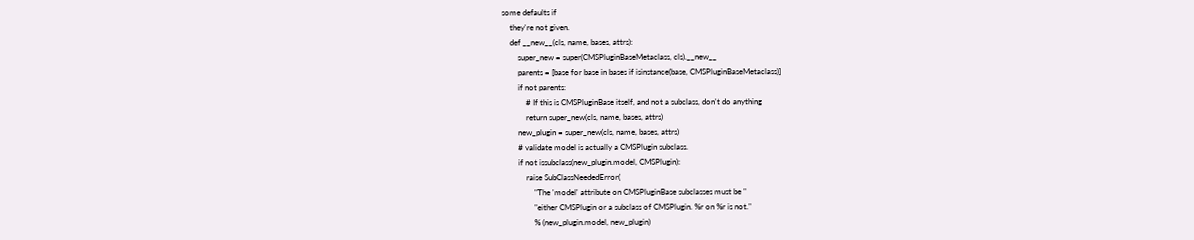some defaults if
    they're not given.
    def __new__(cls, name, bases, attrs):
        super_new = super(CMSPluginBaseMetaclass, cls).__new__
        parents = [base for base in bases if isinstance(base, CMSPluginBaseMetaclass)]
        if not parents:
            # If this is CMSPluginBase itself, and not a subclass, don't do anything
            return super_new(cls, name, bases, attrs)
        new_plugin = super_new(cls, name, bases, attrs)
        # validate model is actually a CMSPlugin subclass.
        if not issubclass(new_plugin.model, CMSPlugin):
            raise SubClassNeededError(
                "The 'model' attribute on CMSPluginBase subclasses must be "
                "either CMSPlugin or a subclass of CMSPlugin. %r on %r is not."
                % (new_plugin.model, new_plugin)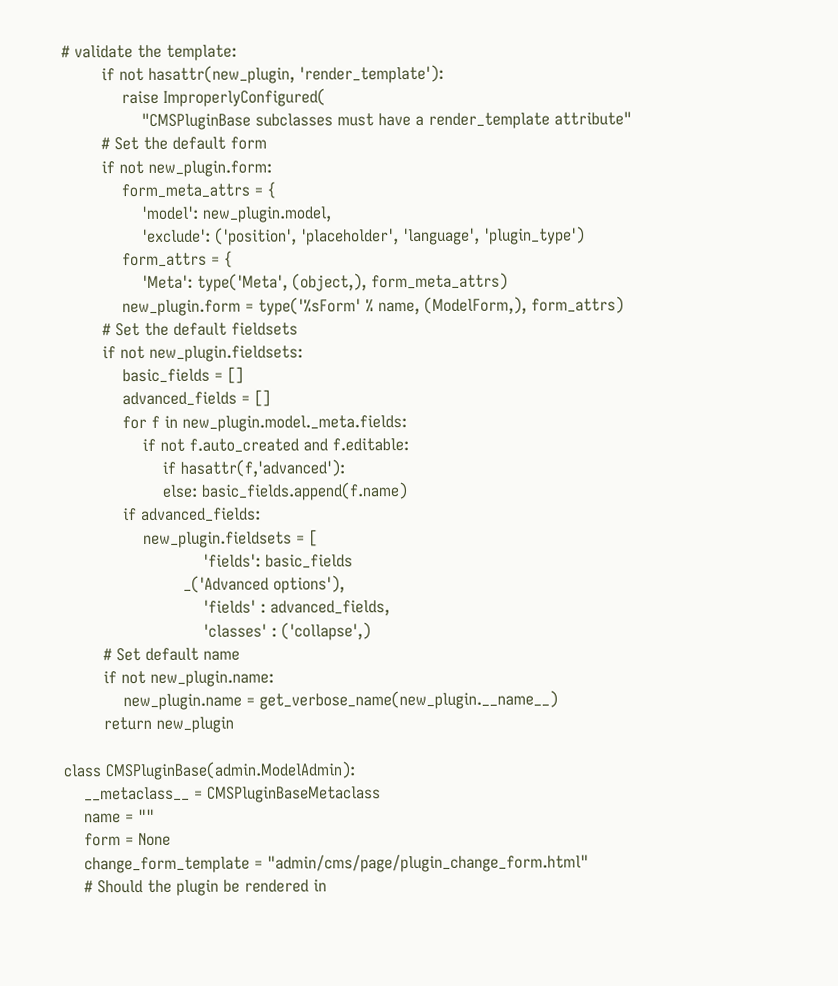# validate the template:
        if not hasattr(new_plugin, 'render_template'):
            raise ImproperlyConfigured(
                "CMSPluginBase subclasses must have a render_template attribute"
        # Set the default form
        if not new_plugin.form:
            form_meta_attrs = {
                'model': new_plugin.model,
                'exclude': ('position', 'placeholder', 'language', 'plugin_type')
            form_attrs = {
                'Meta': type('Meta', (object,), form_meta_attrs)
            new_plugin.form = type('%sForm' % name, (ModelForm,), form_attrs)
        # Set the default fieldsets
        if not new_plugin.fieldsets:
            basic_fields = []
            advanced_fields = []
            for f in new_plugin.model._meta.fields:
                if not f.auto_created and f.editable:
                    if hasattr(f,'advanced'):
                    else: basic_fields.append(f.name)
            if advanced_fields:
                new_plugin.fieldsets = [
                            'fields': basic_fields
                        _('Advanced options'),
                            'fields' : advanced_fields,
                            'classes' : ('collapse',)
        # Set default name
        if not new_plugin.name:
            new_plugin.name = get_verbose_name(new_plugin.__name__)
        return new_plugin

class CMSPluginBase(admin.ModelAdmin):
    __metaclass__ = CMSPluginBaseMetaclass
    name = ""
    form = None
    change_form_template = "admin/cms/page/plugin_change_form.html"
    # Should the plugin be rendered in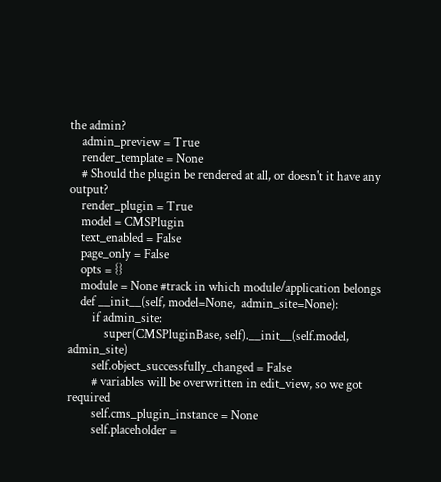the admin?
    admin_preview = True
    render_template = None
    # Should the plugin be rendered at all, or doesn't it have any output?
    render_plugin = True
    model = CMSPlugin
    text_enabled = False
    page_only = False
    opts = {}
    module = None #track in which module/application belongs
    def __init__(self, model=None,  admin_site=None):
        if admin_site:
            super(CMSPluginBase, self).__init__(self.model, admin_site)
        self.object_successfully_changed = False
        # variables will be overwritten in edit_view, so we got required
        self.cms_plugin_instance = None
        self.placeholder =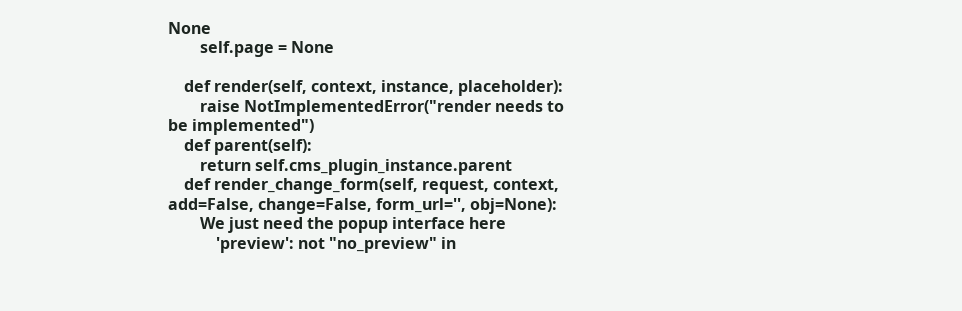None
        self.page = None

    def render(self, context, instance, placeholder):
        raise NotImplementedError("render needs to be implemented")
    def parent(self):
        return self.cms_plugin_instance.parent
    def render_change_form(self, request, context, add=False, change=False, form_url='', obj=None):
        We just need the popup interface here
            'preview': not "no_preview" in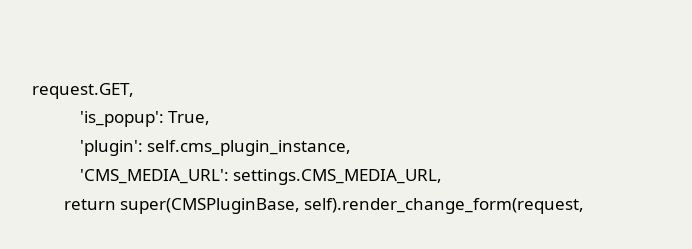request.GET,
            'is_popup': True,
            'plugin': self.cms_plugin_instance,
            'CMS_MEDIA_URL': settings.CMS_MEDIA_URL,
        return super(CMSPluginBase, self).render_change_form(request,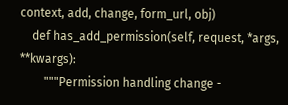context, add, change, form_url, obj)
    def has_add_permission(self, request, *args, **kwargs):
        """Permission handling change -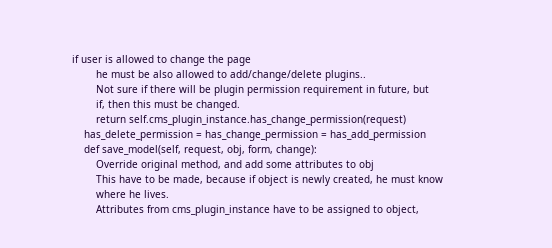if user is allowed to change the page
        he must be also allowed to add/change/delete plugins..
        Not sure if there will be plugin permission requirement in future, but
        if, then this must be changed.
        return self.cms_plugin_instance.has_change_permission(request)
    has_delete_permission = has_change_permission = has_add_permission
    def save_model(self, request, obj, form, change):
        Override original method, and add some attributes to obj
        This have to be made, because if object is newly created, he must know
        where he lives.
        Attributes from cms_plugin_instance have to be assigned to object,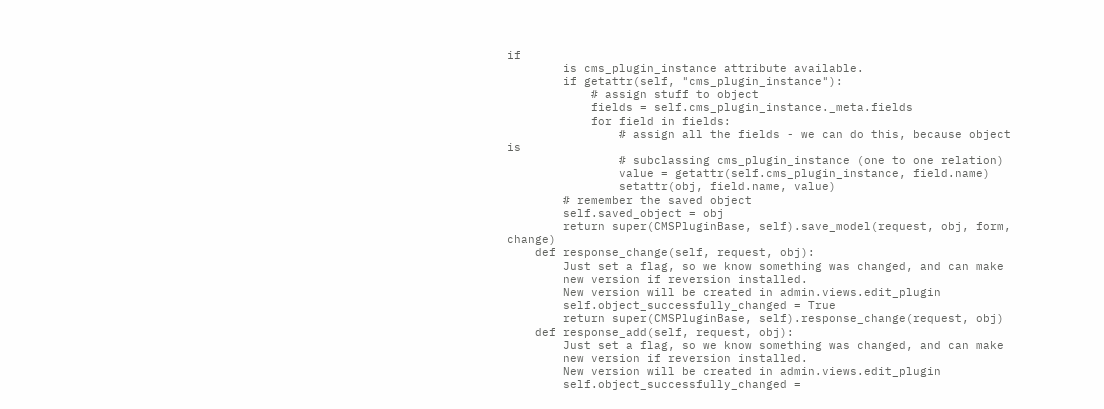if
        is cms_plugin_instance attribute available.
        if getattr(self, "cms_plugin_instance"):
            # assign stuff to object
            fields = self.cms_plugin_instance._meta.fields
            for field in fields:
                # assign all the fields - we can do this, because object is
                # subclassing cms_plugin_instance (one to one relation)
                value = getattr(self.cms_plugin_instance, field.name)
                setattr(obj, field.name, value)
        # remember the saved object
        self.saved_object = obj
        return super(CMSPluginBase, self).save_model(request, obj, form, change)
    def response_change(self, request, obj):
        Just set a flag, so we know something was changed, and can make
        new version if reversion installed.
        New version will be created in admin.views.edit_plugin
        self.object_successfully_changed = True
        return super(CMSPluginBase, self).response_change(request, obj)
    def response_add(self, request, obj):
        Just set a flag, so we know something was changed, and can make
        new version if reversion installed.
        New version will be created in admin.views.edit_plugin
        self.object_successfully_changed =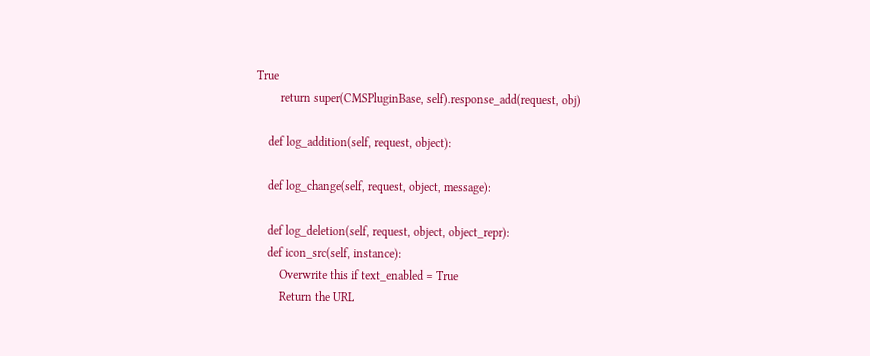True
        return super(CMSPluginBase, self).response_add(request, obj)

    def log_addition(self, request, object):

    def log_change(self, request, object, message):

    def log_deletion(self, request, object, object_repr):
    def icon_src(self, instance):
        Overwrite this if text_enabled = True
        Return the URL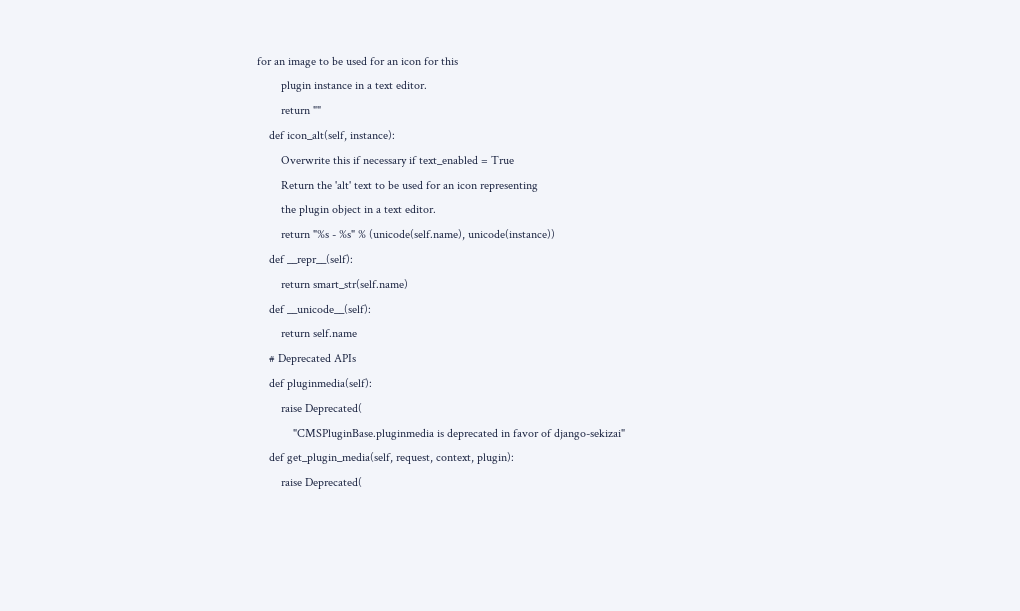for an image to be used for an icon for this
        plugin instance in a text editor.
        return ""
    def icon_alt(self, instance):
        Overwrite this if necessary if text_enabled = True
        Return the 'alt' text to be used for an icon representing
        the plugin object in a text editor.
        return "%s - %s" % (unicode(self.name), unicode(instance))
    def __repr__(self):
        return smart_str(self.name)
    def __unicode__(self):
        return self.name
    # Deprecated APIs
    def pluginmedia(self):
        raise Deprecated(
            "CMSPluginBase.pluginmedia is deprecated in favor of django-sekizai"
    def get_plugin_media(self, request, context, plugin):
        raise Deprecated(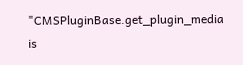"CMSPluginBase.get_plugin_media is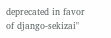deprecated in favor of django-sekizai"